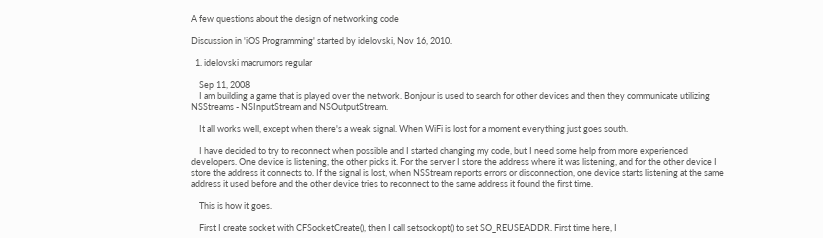A few questions about the design of networking code

Discussion in 'iOS Programming' started by idelovski, Nov 16, 2010.

  1. idelovski macrumors regular

    Sep 11, 2008
    I am building a game that is played over the network. Bonjour is used to search for other devices and then they communicate utilizing NSStreams - NSInputStream and NSOutputStream.

    It all works well, except when there's a weak signal. When WiFi is lost for a moment everything just goes south.

    I have decided to try to reconnect when possible and I started changing my code, but I need some help from more experienced developers. One device is listening, the other picks it. For the server I store the address where it was listening, and for the other device I store the address it connects to. If the signal is lost, when NSStream reports errors or disconnection, one device starts listening at the same address it used before and the other device tries to reconnect to the same address it found the first time.

    This is how it goes.

    First I create socket with CFSocketCreate(), then I call setsockopt() to set SO_REUSEADDR. First time here, I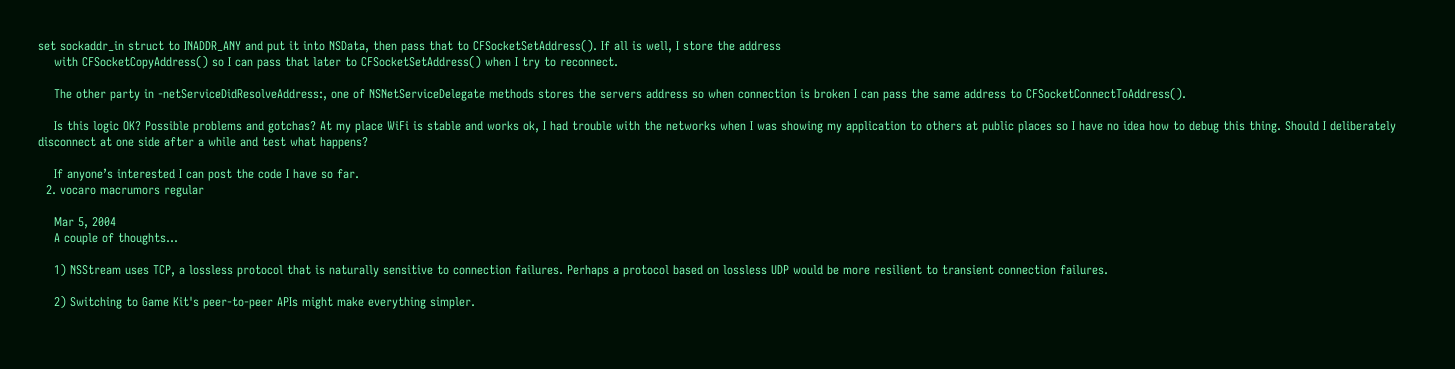set sockaddr_in struct to INADDR_ANY and put it into NSData, then pass that to CFSocketSetAddress(). If all is well, I store the address
    with CFSocketCopyAddress() so I can pass that later to CFSocketSetAddress() when I try to reconnect.

    The other party in -netServiceDidResolveAddress:, one of NSNetServiceDelegate methods stores the servers address so when connection is broken I can pass the same address to CFSocketConnectToAddress().

    Is this logic OK? Possible problems and gotchas? At my place WiFi is stable and works ok, I had trouble with the networks when I was showing my application to others at public places so I have no idea how to debug this thing. Should I deliberately disconnect at one side after a while and test what happens?

    If anyone’s interested I can post the code I have so far.
  2. vocaro macrumors regular

    Mar 5, 2004
    A couple of thoughts...

    1) NSStream uses TCP, a lossless protocol that is naturally sensitive to connection failures. Perhaps a protocol based on lossless UDP would be more resilient to transient connection failures.

    2) Switching to Game Kit's peer-to-peer APIs might make everything simpler.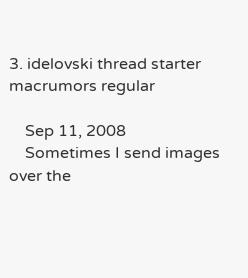3. idelovski thread starter macrumors regular

    Sep 11, 2008
    Sometimes I send images over the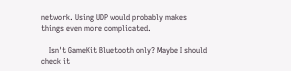network. Using UDP would probably makes things even more complicated.

    Isn't GameKit Bluetooth only? Maybe I should check it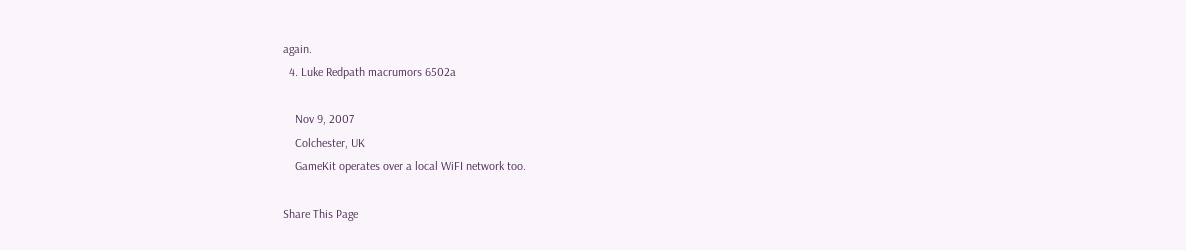again.
  4. Luke Redpath macrumors 6502a

    Nov 9, 2007
    Colchester, UK
    GameKit operates over a local WiFI network too.

Share This Page